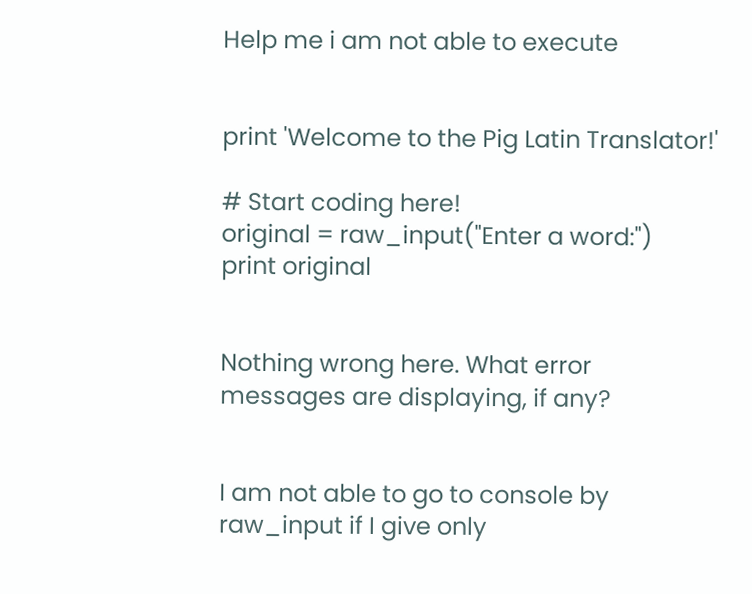Help me i am not able to execute


print 'Welcome to the Pig Latin Translator!'

# Start coding here!
original = raw_input("Enter a word:")
print original


Nothing wrong here. What error messages are displaying, if any?


I am not able to go to console by raw_input if I give only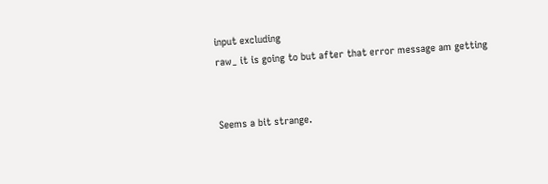input excluding
raw_ it is going to but after that error message am getting


Seems a bit strange.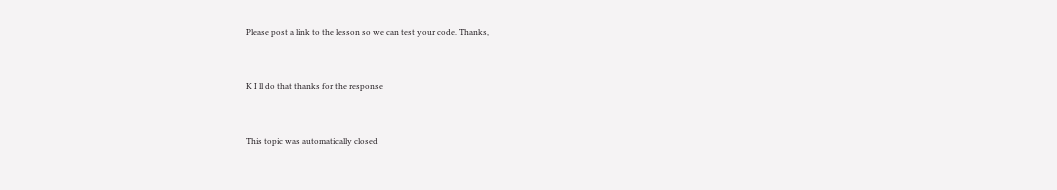Please post a link to the lesson so we can test your code. Thanks,


K I ll do that thanks for the response


This topic was automatically closed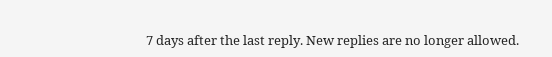7 days after the last reply. New replies are no longer allowed.